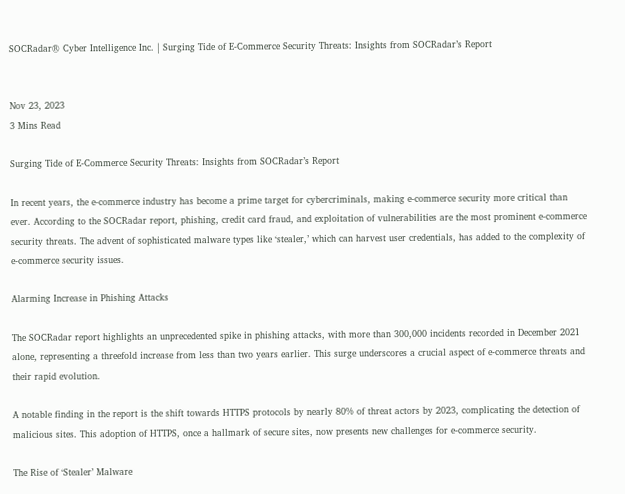SOCRadar® Cyber Intelligence Inc. | Surging Tide of E-Commerce Security Threats: Insights from SOCRadar’s Report


Nov 23, 2023
3 Mins Read

Surging Tide of E-Commerce Security Threats: Insights from SOCRadar’s Report

In recent years, the e-commerce industry has become a prime target for cybercriminals, making e-commerce security more critical than ever. According to the SOCRadar report, phishing, credit card fraud, and exploitation of vulnerabilities are the most prominent e-commerce security threats. The advent of sophisticated malware types like ‘stealer,’ which can harvest user credentials, has added to the complexity of e-commerce security issues.

Alarming Increase in Phishing Attacks

The SOCRadar report highlights an unprecedented spike in phishing attacks, with more than 300,000 incidents recorded in December 2021 alone, representing a threefold increase from less than two years earlier. This surge underscores a crucial aspect of e-commerce threats and their rapid evolution.

A notable finding in the report is the shift towards HTTPS protocols by nearly 80% of threat actors by 2023, complicating the detection of malicious sites. This adoption of HTTPS, once a hallmark of secure sites, now presents new challenges for e-commerce security.

The Rise of ‘Stealer’ Malware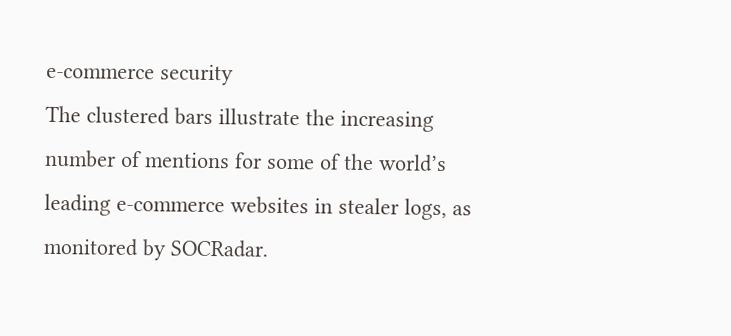e-commerce security
The clustered bars illustrate the increasing number of mentions for some of the world’s leading e-commerce websites in stealer logs, as monitored by SOCRadar.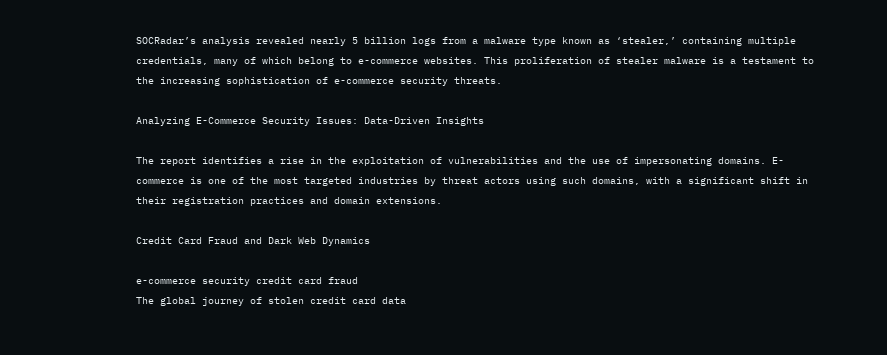SOCRadar’s analysis revealed nearly 5 billion logs from a malware type known as ‘stealer,’ containing multiple credentials, many of which belong to e-commerce websites. This proliferation of stealer malware is a testament to the increasing sophistication of e-commerce security threats.

Analyzing E-Commerce Security Issues: Data-Driven Insights

The report identifies a rise in the exploitation of vulnerabilities and the use of impersonating domains. E-commerce is one of the most targeted industries by threat actors using such domains, with a significant shift in their registration practices and domain extensions.

Credit Card Fraud and Dark Web Dynamics

e-commerce security credit card fraud
The global journey of stolen credit card data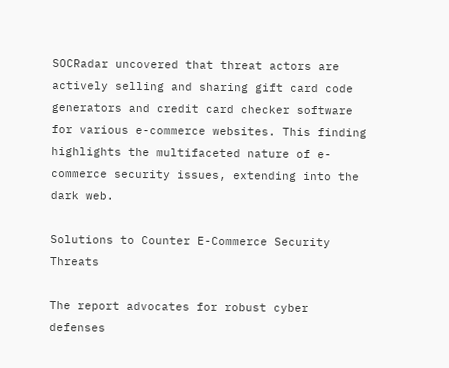SOCRadar uncovered that threat actors are actively selling and sharing gift card code generators and credit card checker software for various e-commerce websites. This finding highlights the multifaceted nature of e-commerce security issues, extending into the dark web.

Solutions to Counter E-Commerce Security Threats

The report advocates for robust cyber defenses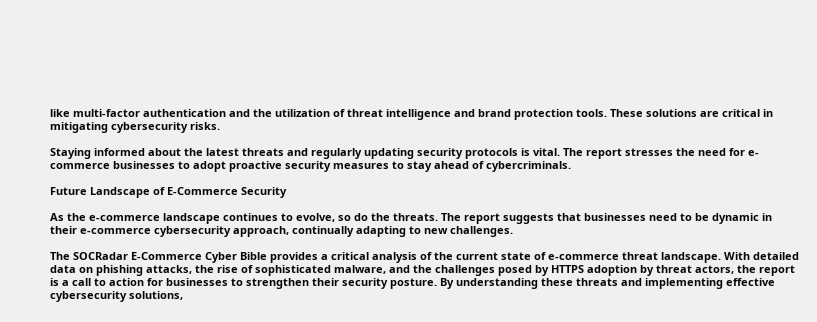like multi-factor authentication and the utilization of threat intelligence and brand protection tools. These solutions are critical in mitigating cybersecurity risks.

Staying informed about the latest threats and regularly updating security protocols is vital. The report stresses the need for e-commerce businesses to adopt proactive security measures to stay ahead of cybercriminals.

Future Landscape of E-Commerce Security

As the e-commerce landscape continues to evolve, so do the threats. The report suggests that businesses need to be dynamic in their e-commerce cybersecurity approach, continually adapting to new challenges.

The SOCRadar E-Commerce Cyber Bible provides a critical analysis of the current state of e-commerce threat landscape. With detailed data on phishing attacks, the rise of sophisticated malware, and the challenges posed by HTTPS adoption by threat actors, the report is a call to action for businesses to strengthen their security posture. By understanding these threats and implementing effective cybersecurity solutions,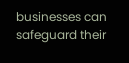businesses can safeguard their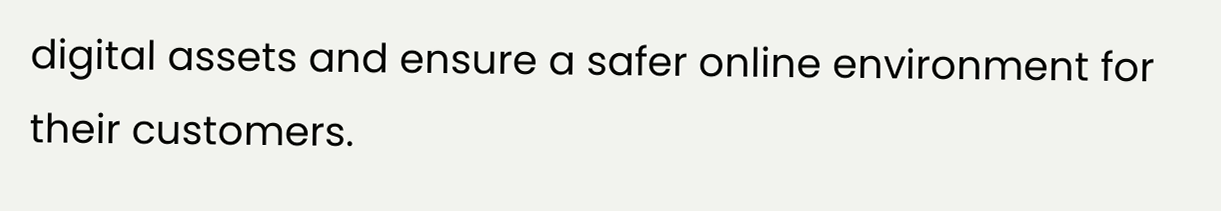digital assets and ensure a safer online environment for their customers.